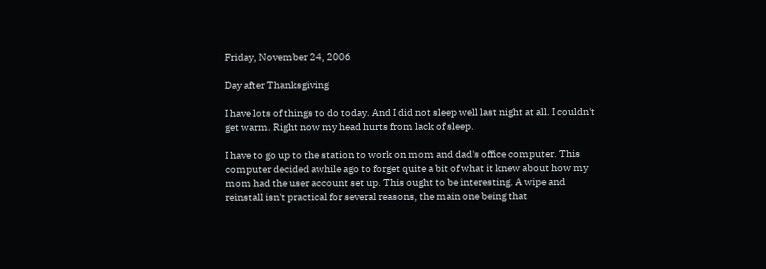Friday, November 24, 2006

Day after Thanksgiving

I have lots of things to do today. And I did not sleep well last night at all. I couldn't get warm. Right now my head hurts from lack of sleep.

I have to go up to the station to work on mom and dad's office computer. This computer decided awhile ago to forget quite a bit of what it knew about how my mom had the user account set up. This ought to be interesting. A wipe and reinstall isn't practical for several reasons, the main one being that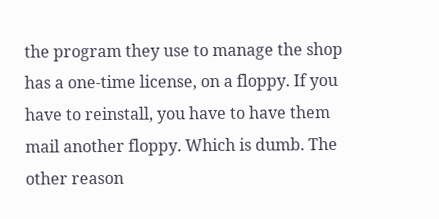the program they use to manage the shop has a one-time license, on a floppy. If you have to reinstall, you have to have them mail another floppy. Which is dumb. The other reason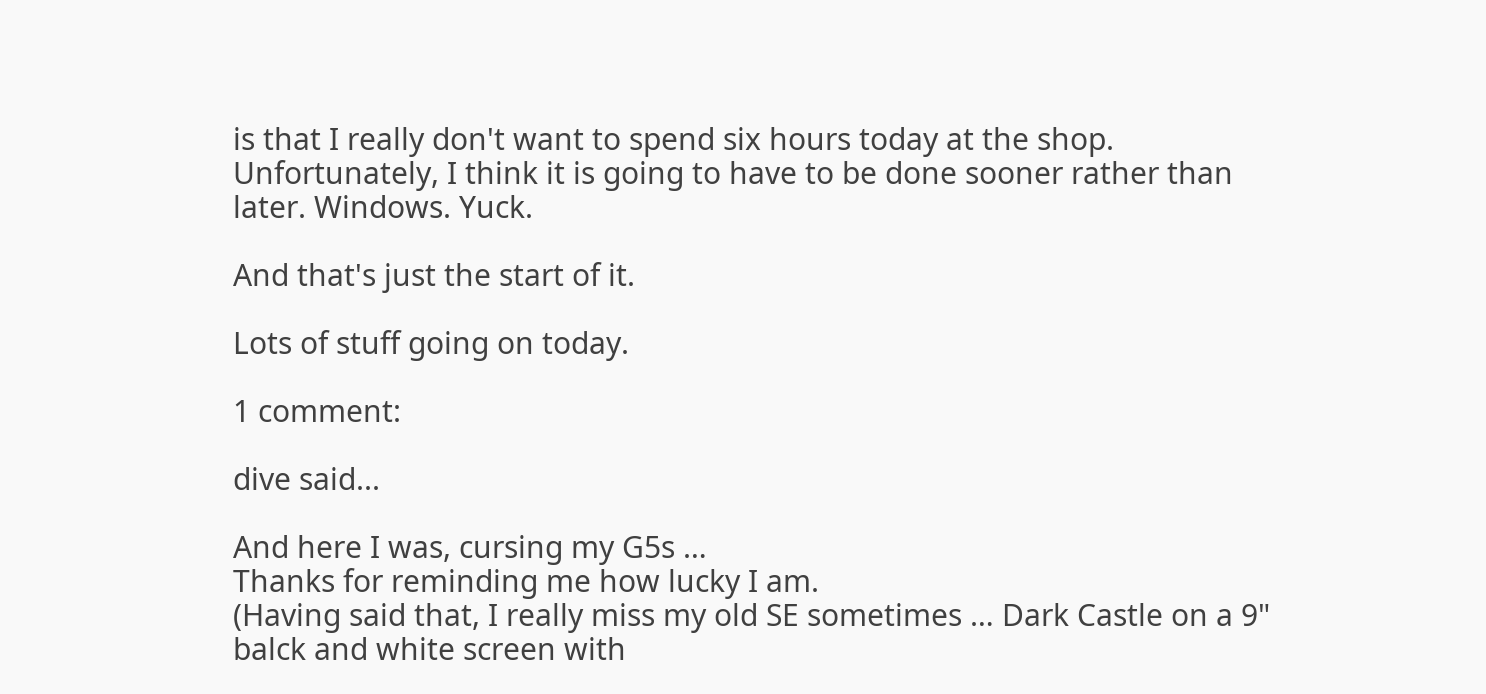is that I really don't want to spend six hours today at the shop. Unfortunately, I think it is going to have to be done sooner rather than later. Windows. Yuck.

And that's just the start of it.

Lots of stuff going on today.

1 comment:

dive said...

And here I was, cursing my G5s …
Thanks for reminding me how lucky I am.
(Having said that, I really miss my old SE sometimes … Dark Castle on a 9" balck and white screen with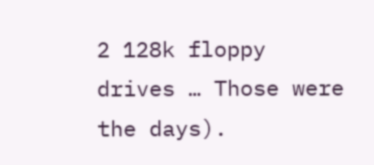2 128k floppy drives … Those were the days).